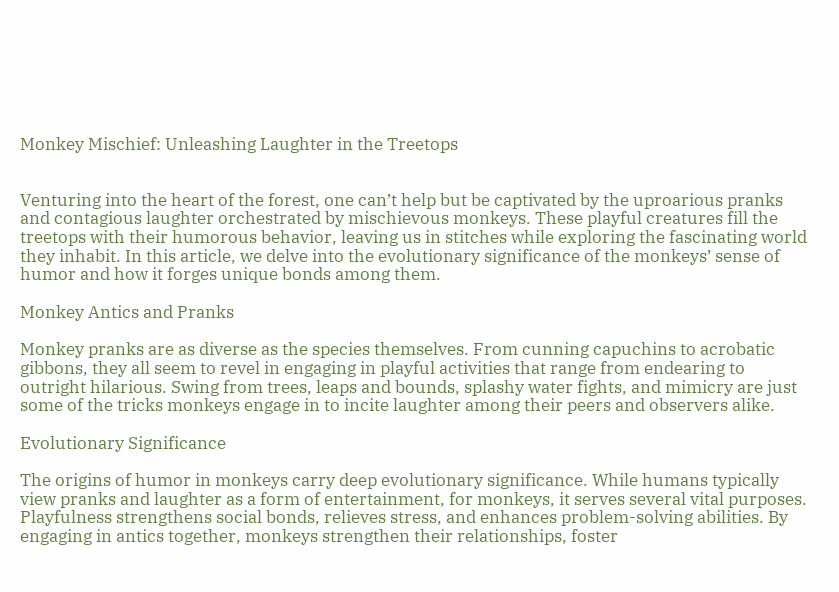Monkey Mischief: Unleashing Laughter in the Treetops


Venturing into the heart of the forest, one can’t help but be captivated by the uproarious pranks and contagious laughter orchestrated by mischievous monkeys. These playful creatures fill the treetops with their humorous behavior, leaving us in stitches while exploring the fascinating world they inhabit. In this article, we delve into the evolutionary significance of the monkeys’ sense of humor and how it forges unique bonds among them.

Monkey Antics and Pranks

Monkey pranks are as diverse as the species themselves. From cunning capuchins to acrobatic gibbons, they all seem to revel in engaging in playful activities that range from endearing to outright hilarious. Swing from trees, leaps and bounds, splashy water fights, and mimicry are just some of the tricks monkeys engage in to incite laughter among their peers and observers alike.

Evolutionary Significance

The origins of humor in monkeys carry deep evolutionary significance. While humans typically view pranks and laughter as a form of entertainment, for monkeys, it serves several vital purposes. Playfulness strengthens social bonds, relieves stress, and enhances problem-solving abilities. By engaging in antics together, monkeys strengthen their relationships, foster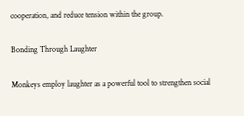cooperation, and reduce tension within the group.

Bonding Through Laughter

Monkeys employ laughter as a powerful tool to strengthen social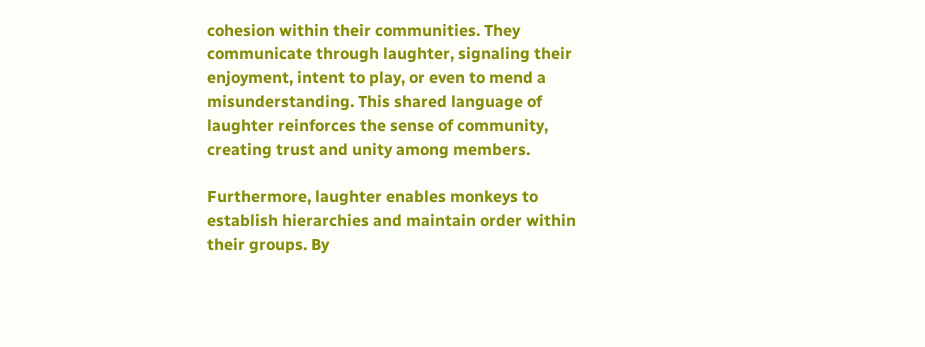cohesion within their communities. They communicate through laughter, signaling their enjoyment, intent to play, or even to mend a misunderstanding. This shared language of laughter reinforces the sense of community, creating trust and unity among members.

Furthermore, laughter enables monkeys to establish hierarchies and maintain order within their groups. By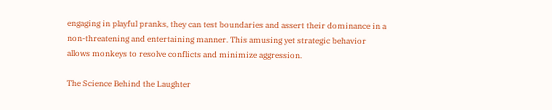engaging in playful pranks, they can test boundaries and assert their dominance in a non-threatening and entertaining manner. This amusing yet strategic behavior allows monkeys to resolve conflicts and minimize aggression.

The Science Behind the Laughter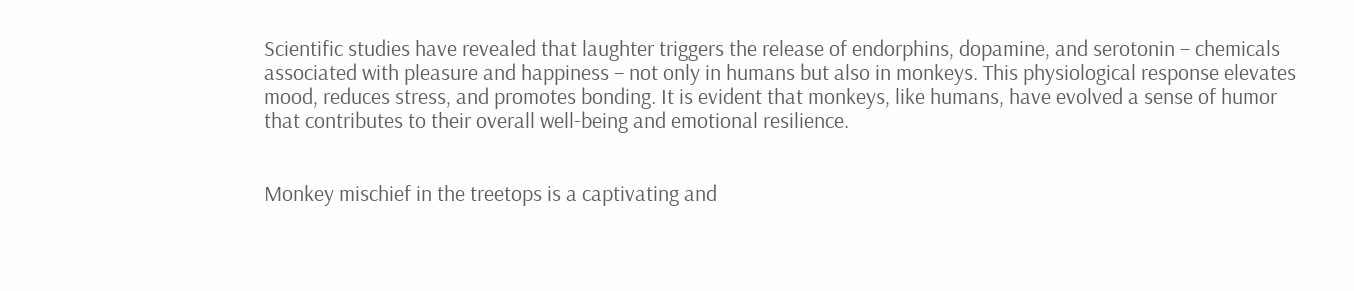Scientific studies have revealed that laughter triggers the release of endorphins, dopamine, and serotonin – chemicals associated with pleasure and happiness – not only in humans but also in monkeys. This physiological response elevates mood, reduces stress, and promotes bonding. It is evident that monkeys, like humans, have evolved a sense of humor that contributes to their overall well-being and emotional resilience.


Monkey mischief in the treetops is a captivating and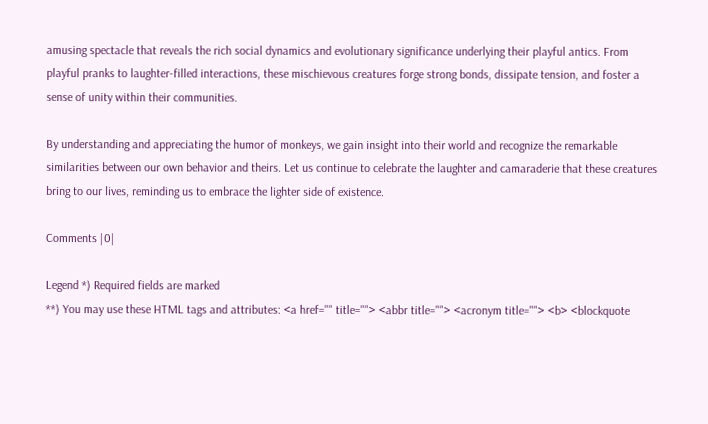amusing spectacle that reveals the rich social dynamics and evolutionary significance underlying their playful antics. From playful pranks to laughter-filled interactions, these mischievous creatures forge strong bonds, dissipate tension, and foster a sense of unity within their communities.

By understanding and appreciating the humor of monkeys, we gain insight into their world and recognize the remarkable similarities between our own behavior and theirs. Let us continue to celebrate the laughter and camaraderie that these creatures bring to our lives, reminding us to embrace the lighter side of existence.

Comments |0|

Legend *) Required fields are marked
**) You may use these HTML tags and attributes: <a href="" title=""> <abbr title=""> <acronym title=""> <b> <blockquote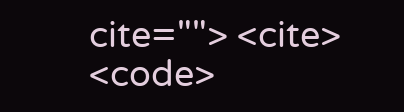cite=""> <cite> <code>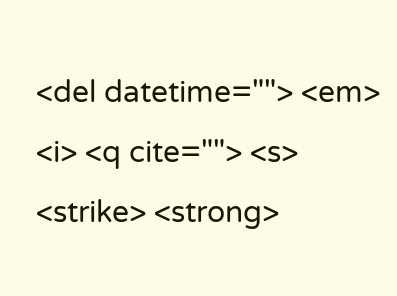<del datetime=""> <em> <i> <q cite=""> <s> <strike> <strong>